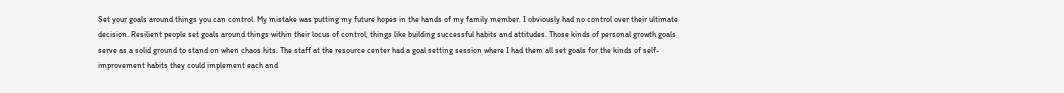Set your goals around things you can control. My mistake was putting my future hopes in the hands of my family member. I obviously had no control over their ultimate decision. Resilient people set goals around things within their locus of control, things like building successful habits and attitudes. Those kinds of personal growth goals serve as a solid ground to stand on when chaos hits. The staff at the resource center had a goal setting session where I had them all set goals for the kinds of self-improvement habits they could implement each and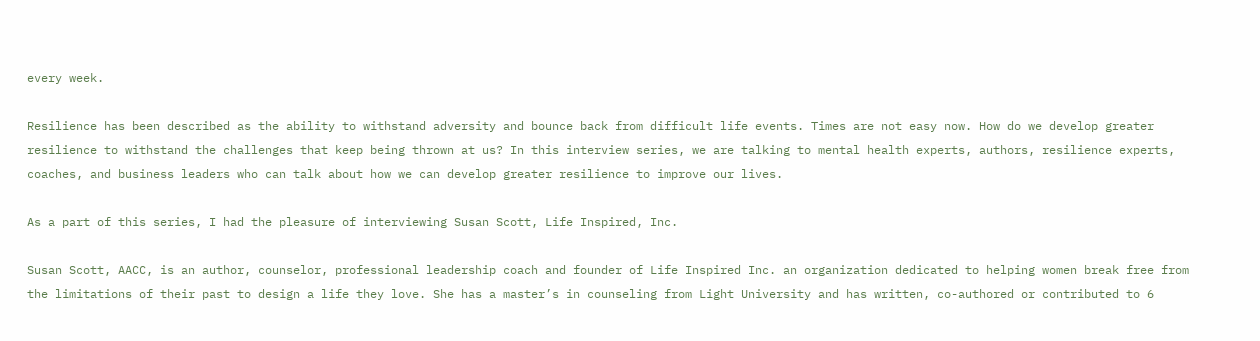every week.

Resilience has been described as the ability to withstand adversity and bounce back from difficult life events. Times are not easy now. How do we develop greater resilience to withstand the challenges that keep being thrown at us? In this interview series, we are talking to mental health experts, authors, resilience experts, coaches, and business leaders who can talk about how we can develop greater resilience to improve our lives.

As a part of this series, I had the pleasure of interviewing Susan Scott, Life Inspired, Inc.

Susan Scott, AACC, is an author, counselor, professional leadership coach and founder of Life Inspired Inc. an organization dedicated to helping women break free from the limitations of their past to design a life they love. She has a master’s in counseling from Light University and has written, co-authored or contributed to 6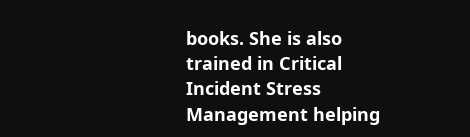books. She is also trained in Critical Incident Stress Management helping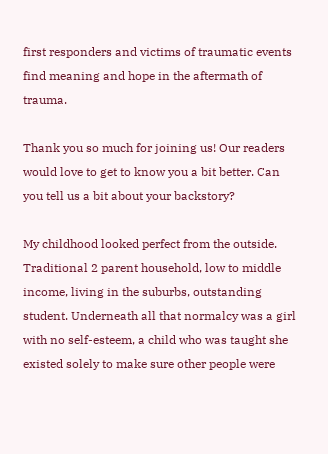first responders and victims of traumatic events find meaning and hope in the aftermath of trauma.

Thank you so much for joining us! Our readers would love to get to know you a bit better. Can you tell us a bit about your backstory?

My childhood looked perfect from the outside. Traditional 2 parent household, low to middle income, living in the suburbs, outstanding student. Underneath all that normalcy was a girl with no self-esteem, a child who was taught she existed solely to make sure other people were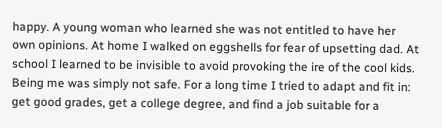happy. A young woman who learned she was not entitled to have her own opinions. At home I walked on eggshells for fear of upsetting dad. At school I learned to be invisible to avoid provoking the ire of the cool kids. Being me was simply not safe. For a long time I tried to adapt and fit in: get good grades, get a college degree, and find a job suitable for a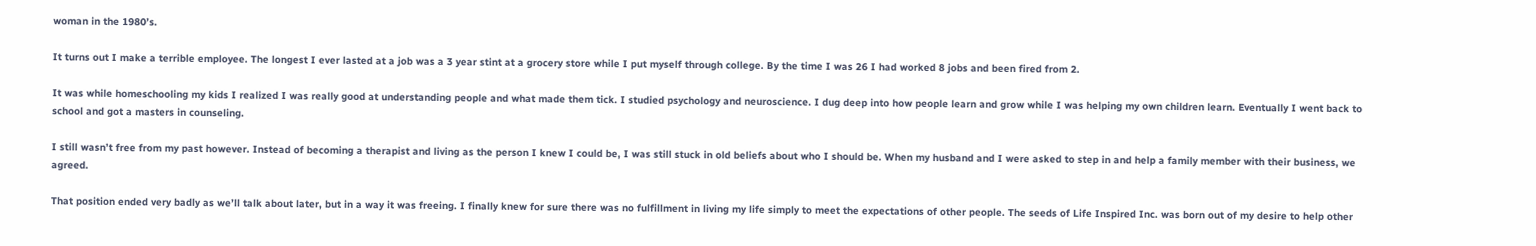woman in the 1980’s.

It turns out I make a terrible employee. The longest I ever lasted at a job was a 3 year stint at a grocery store while I put myself through college. By the time I was 26 I had worked 8 jobs and been fired from 2.

It was while homeschooling my kids I realized I was really good at understanding people and what made them tick. I studied psychology and neuroscience. I dug deep into how people learn and grow while I was helping my own children learn. Eventually I went back to school and got a masters in counseling.

I still wasn’t free from my past however. Instead of becoming a therapist and living as the person I knew I could be, I was still stuck in old beliefs about who I should be. When my husband and I were asked to step in and help a family member with their business, we agreed.

That position ended very badly as we’ll talk about later, but in a way it was freeing. I finally knew for sure there was no fulfillment in living my life simply to meet the expectations of other people. The seeds of Life Inspired Inc. was born out of my desire to help other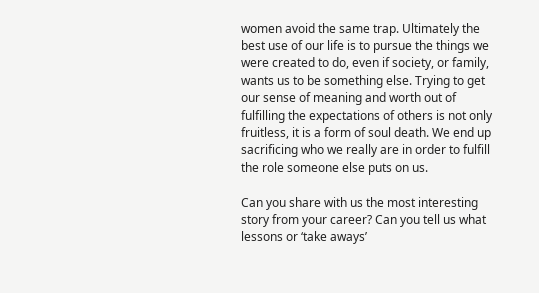women avoid the same trap. Ultimately the best use of our life is to pursue the things we were created to do, even if society, or family, wants us to be something else. Trying to get our sense of meaning and worth out of fulfilling the expectations of others is not only fruitless, it is a form of soul death. We end up sacrificing who we really are in order to fulfill the role someone else puts on us.

Can you share with us the most interesting story from your career? Can you tell us what lessons or ‘take aways’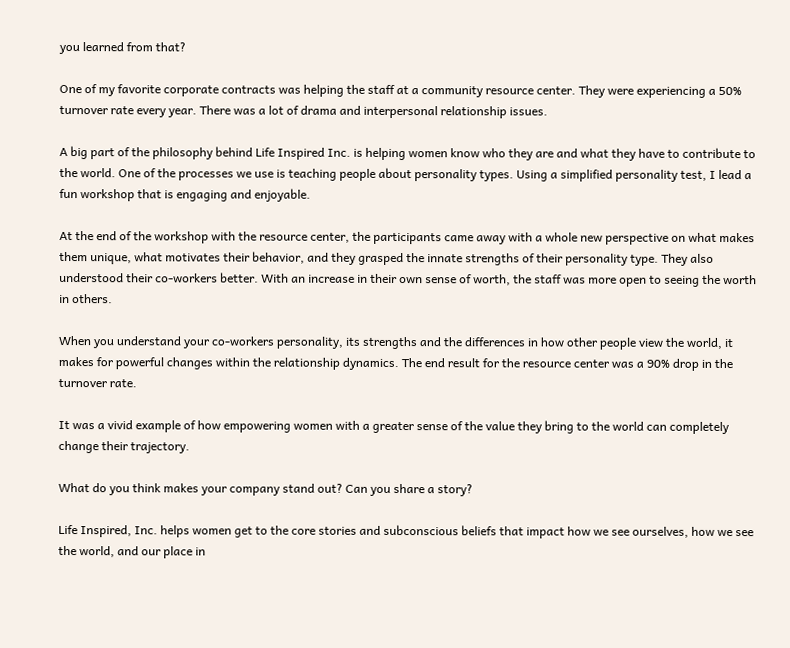you learned from that?

One of my favorite corporate contracts was helping the staff at a community resource center. They were experiencing a 50% turnover rate every year. There was a lot of drama and interpersonal relationship issues.

A big part of the philosophy behind Life Inspired Inc. is helping women know who they are and what they have to contribute to the world. One of the processes we use is teaching people about personality types. Using a simplified personality test, I lead a fun workshop that is engaging and enjoyable.

At the end of the workshop with the resource center, the participants came away with a whole new perspective on what makes them unique, what motivates their behavior, and they grasped the innate strengths of their personality type. They also understood their co-workers better. With an increase in their own sense of worth, the staff was more open to seeing the worth in others.

When you understand your co-workers personality, its strengths and the differences in how other people view the world, it makes for powerful changes within the relationship dynamics. The end result for the resource center was a 90% drop in the turnover rate.

It was a vivid example of how empowering women with a greater sense of the value they bring to the world can completely change their trajectory.

What do you think makes your company stand out? Can you share a story?

Life Inspired, Inc. helps women get to the core stories and subconscious beliefs that impact how we see ourselves, how we see the world, and our place in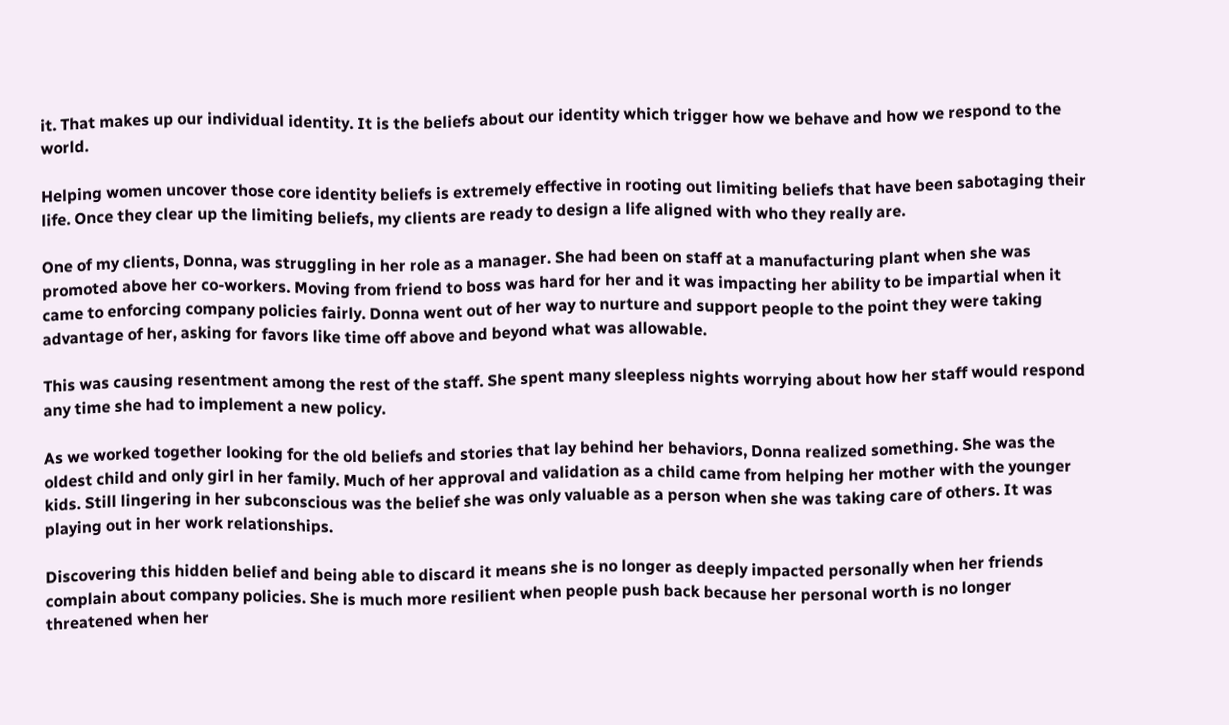it. That makes up our individual identity. It is the beliefs about our identity which trigger how we behave and how we respond to the world.

Helping women uncover those core identity beliefs is extremely effective in rooting out limiting beliefs that have been sabotaging their life. Once they clear up the limiting beliefs, my clients are ready to design a life aligned with who they really are.

One of my clients, Donna, was struggling in her role as a manager. She had been on staff at a manufacturing plant when she was promoted above her co-workers. Moving from friend to boss was hard for her and it was impacting her ability to be impartial when it came to enforcing company policies fairly. Donna went out of her way to nurture and support people to the point they were taking advantage of her, asking for favors like time off above and beyond what was allowable.

This was causing resentment among the rest of the staff. She spent many sleepless nights worrying about how her staff would respond any time she had to implement a new policy.

As we worked together looking for the old beliefs and stories that lay behind her behaviors, Donna realized something. She was the oldest child and only girl in her family. Much of her approval and validation as a child came from helping her mother with the younger kids. Still lingering in her subconscious was the belief she was only valuable as a person when she was taking care of others. It was playing out in her work relationships.

Discovering this hidden belief and being able to discard it means she is no longer as deeply impacted personally when her friends complain about company policies. She is much more resilient when people push back because her personal worth is no longer threatened when her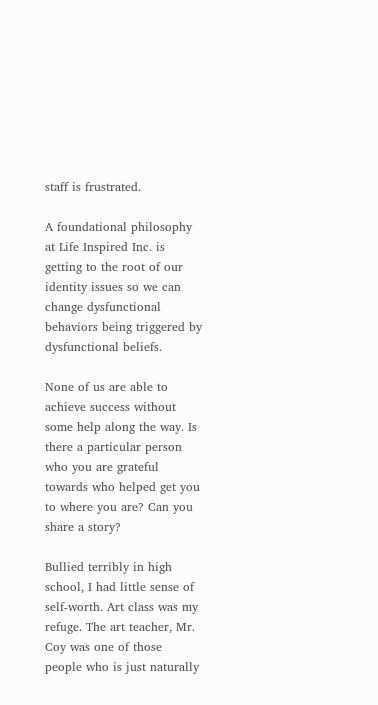staff is frustrated.

A foundational philosophy at Life Inspired Inc. is getting to the root of our identity issues so we can change dysfunctional behaviors being triggered by dysfunctional beliefs.

None of us are able to achieve success without some help along the way. Is there a particular person who you are grateful towards who helped get you to where you are? Can you share a story?

Bullied terribly in high school, I had little sense of self-worth. Art class was my refuge. The art teacher, Mr. Coy was one of those people who is just naturally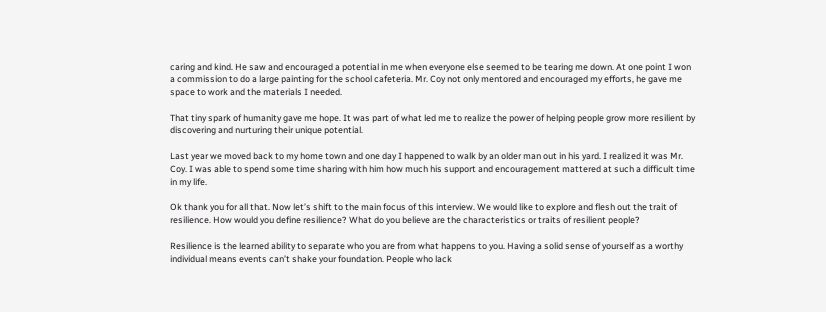caring and kind. He saw and encouraged a potential in me when everyone else seemed to be tearing me down. At one point I won a commission to do a large painting for the school cafeteria. Mr. Coy not only mentored and encouraged my efforts, he gave me space to work and the materials I needed.

That tiny spark of humanity gave me hope. It was part of what led me to realize the power of helping people grow more resilient by discovering and nurturing their unique potential.

Last year we moved back to my home town and one day I happened to walk by an older man out in his yard. I realized it was Mr. Coy. I was able to spend some time sharing with him how much his support and encouragement mattered at such a difficult time in my life.

Ok thank you for all that. Now let’s shift to the main focus of this interview. We would like to explore and flesh out the trait of resilience. How would you define resilience? What do you believe are the characteristics or traits of resilient people?

Resilience is the learned ability to separate who you are from what happens to you. Having a solid sense of yourself as a worthy individual means events can’t shake your foundation. People who lack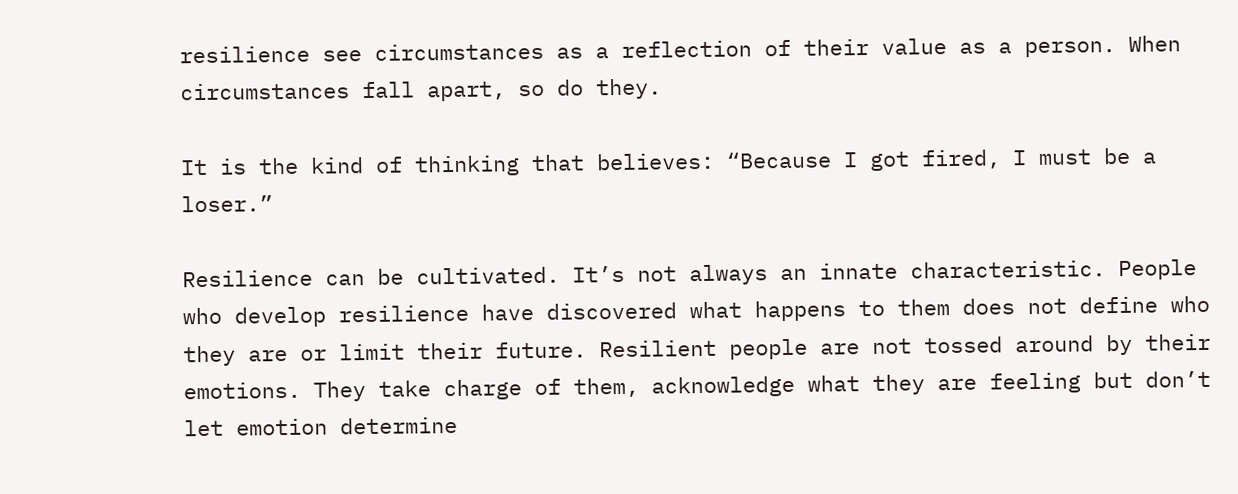resilience see circumstances as a reflection of their value as a person. When circumstances fall apart, so do they.

It is the kind of thinking that believes: “Because I got fired, I must be a loser.”

Resilience can be cultivated. It’s not always an innate characteristic. People who develop resilience have discovered what happens to them does not define who they are or limit their future. Resilient people are not tossed around by their emotions. They take charge of them, acknowledge what they are feeling but don’t let emotion determine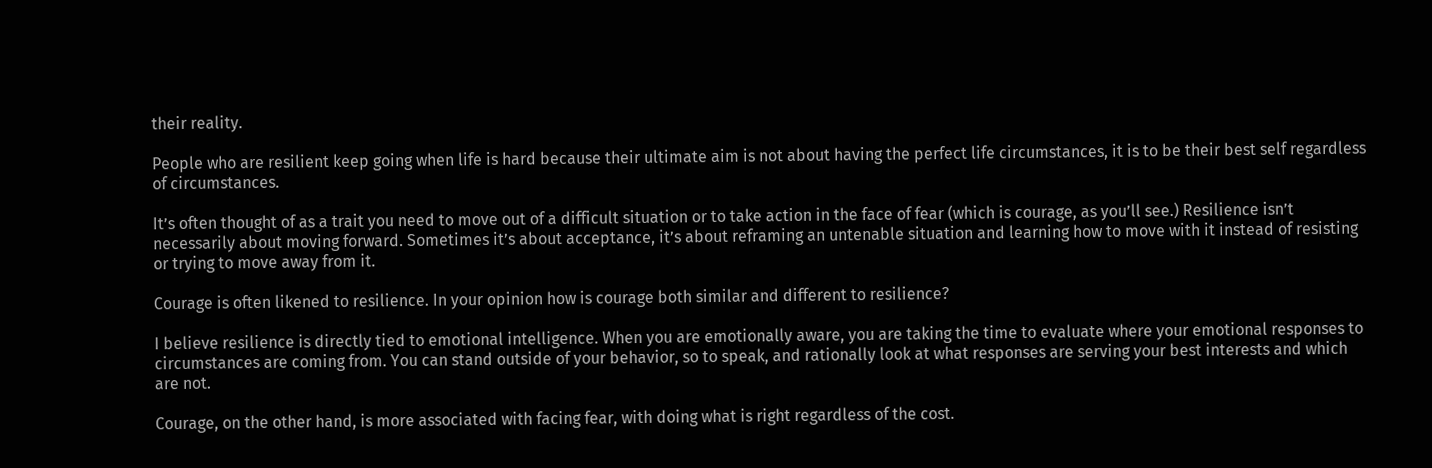their reality.

People who are resilient keep going when life is hard because their ultimate aim is not about having the perfect life circumstances, it is to be their best self regardless of circumstances.

It’s often thought of as a trait you need to move out of a difficult situation or to take action in the face of fear (which is courage, as you’ll see.) Resilience isn’t necessarily about moving forward. Sometimes it’s about acceptance, it’s about reframing an untenable situation and learning how to move with it instead of resisting or trying to move away from it.

Courage is often likened to resilience. In your opinion how is courage both similar and different to resilience?

I believe resilience is directly tied to emotional intelligence. When you are emotionally aware, you are taking the time to evaluate where your emotional responses to circumstances are coming from. You can stand outside of your behavior, so to speak, and rationally look at what responses are serving your best interests and which are not.

Courage, on the other hand, is more associated with facing fear, with doing what is right regardless of the cost.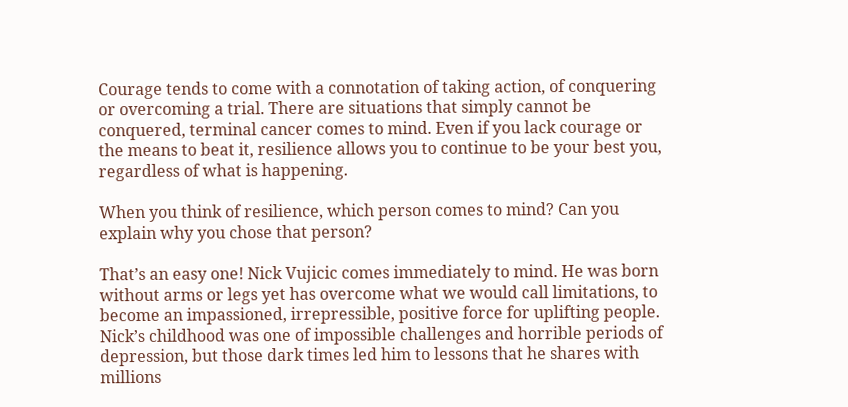Courage tends to come with a connotation of taking action, of conquering or overcoming a trial. There are situations that simply cannot be conquered, terminal cancer comes to mind. Even if you lack courage or the means to beat it, resilience allows you to continue to be your best you, regardless of what is happening.

When you think of resilience, which person comes to mind? Can you explain why you chose that person?

That’s an easy one! Nick Vujicic comes immediately to mind. He was born without arms or legs yet has overcome what we would call limitations, to become an impassioned, irrepressible, positive force for uplifting people. Nick’s childhood was one of impossible challenges and horrible periods of depression, but those dark times led him to lessons that he shares with millions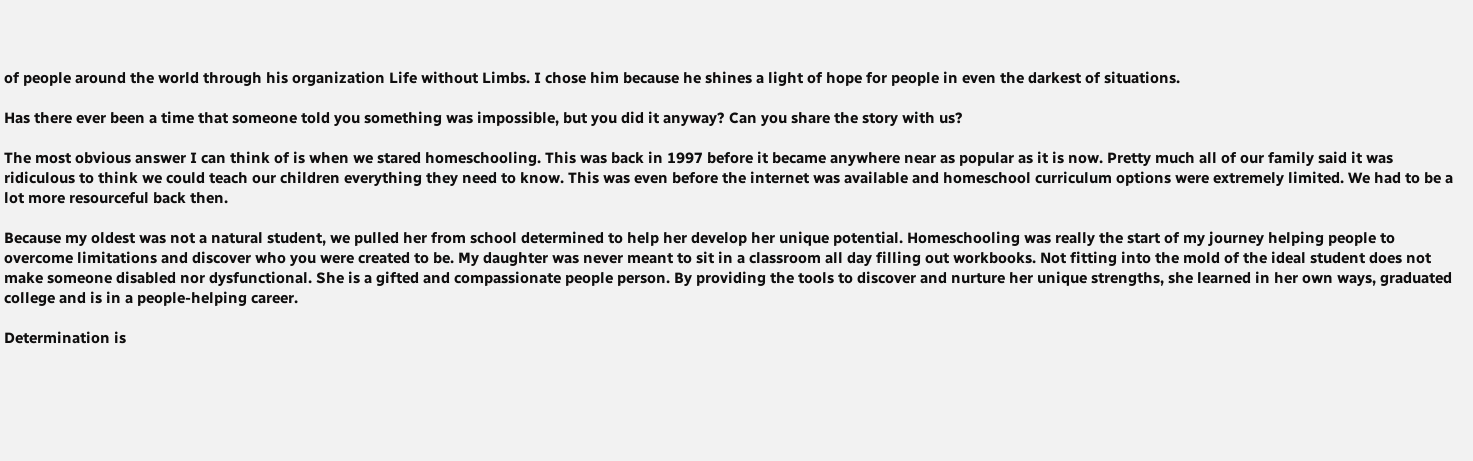of people around the world through his organization Life without Limbs. I chose him because he shines a light of hope for people in even the darkest of situations.

Has there ever been a time that someone told you something was impossible, but you did it anyway? Can you share the story with us?

The most obvious answer I can think of is when we stared homeschooling. This was back in 1997 before it became anywhere near as popular as it is now. Pretty much all of our family said it was ridiculous to think we could teach our children everything they need to know. This was even before the internet was available and homeschool curriculum options were extremely limited. We had to be a lot more resourceful back then.

Because my oldest was not a natural student, we pulled her from school determined to help her develop her unique potential. Homeschooling was really the start of my journey helping people to overcome limitations and discover who you were created to be. My daughter was never meant to sit in a classroom all day filling out workbooks. Not fitting into the mold of the ideal student does not make someone disabled nor dysfunctional. She is a gifted and compassionate people person. By providing the tools to discover and nurture her unique strengths, she learned in her own ways, graduated college and is in a people-helping career.

Determination is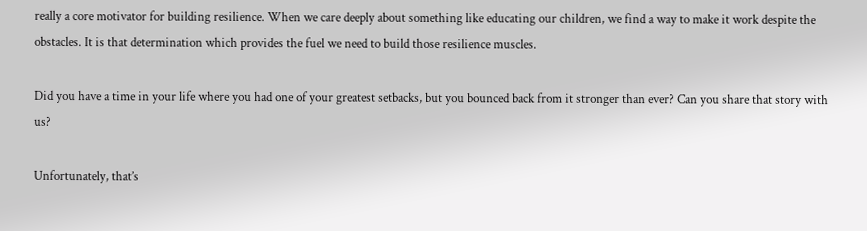really a core motivator for building resilience. When we care deeply about something like educating our children, we find a way to make it work despite the obstacles. It is that determination which provides the fuel we need to build those resilience muscles.

Did you have a time in your life where you had one of your greatest setbacks, but you bounced back from it stronger than ever? Can you share that story with us?

Unfortunately, that’s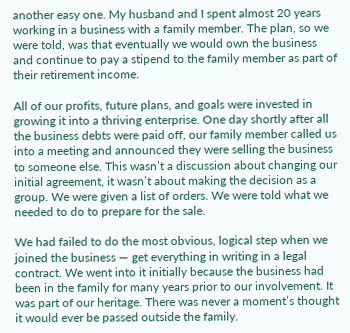another easy one. My husband and I spent almost 20 years working in a business with a family member. The plan, so we were told, was that eventually we would own the business and continue to pay a stipend to the family member as part of their retirement income.

All of our profits, future plans, and goals were invested in growing it into a thriving enterprise. One day shortly after all the business debts were paid off, our family member called us into a meeting and announced they were selling the business to someone else. This wasn’t a discussion about changing our initial agreement, it wasn’t about making the decision as a group. We were given a list of orders. We were told what we needed to do to prepare for the sale.

We had failed to do the most obvious, logical step when we joined the business — get everything in writing in a legal contract. We went into it initially because the business had been in the family for many years prior to our involvement. It was part of our heritage. There was never a moment’s thought it would ever be passed outside the family.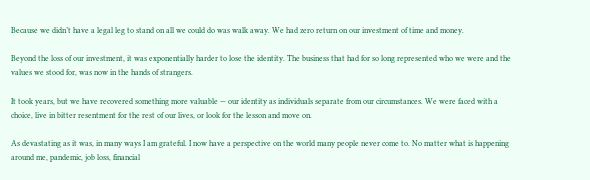Because we didn’t have a legal leg to stand on all we could do was walk away. We had zero return on our investment of time and money.

Beyond the loss of our investment, it was exponentially harder to lose the identity. The business that had for so long represented who we were and the values we stood for, was now in the hands of strangers.

It took years, but we have recovered something more valuable — our identity as individuals separate from our circumstances. We were faced with a choice, live in bitter resentment for the rest of our lives, or look for the lesson and move on.

As devastating as it was, in many ways I am grateful. I now have a perspective on the world many people never come to. No matter what is happening around me, pandemic, job loss, financial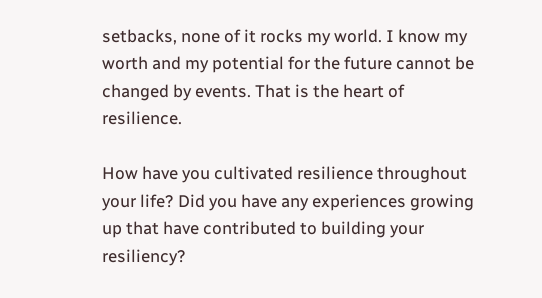setbacks, none of it rocks my world. I know my worth and my potential for the future cannot be changed by events. That is the heart of resilience.

How have you cultivated resilience throughout your life? Did you have any experiences growing up that have contributed to building your resiliency?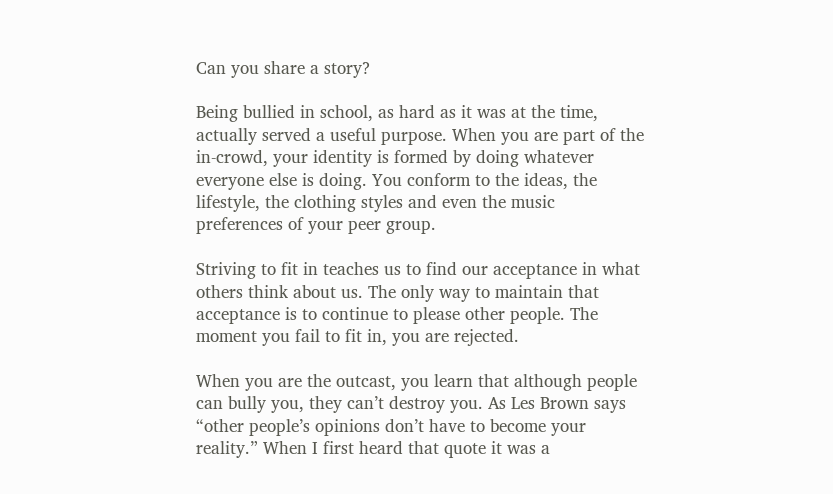Can you share a story?

Being bullied in school, as hard as it was at the time, actually served a useful purpose. When you are part of the in-crowd, your identity is formed by doing whatever everyone else is doing. You conform to the ideas, the lifestyle, the clothing styles and even the music preferences of your peer group.

Striving to fit in teaches us to find our acceptance in what others think about us. The only way to maintain that acceptance is to continue to please other people. The moment you fail to fit in, you are rejected.

When you are the outcast, you learn that although people can bully you, they can’t destroy you. As Les Brown says “other people’s opinions don’t have to become your reality.” When I first heard that quote it was a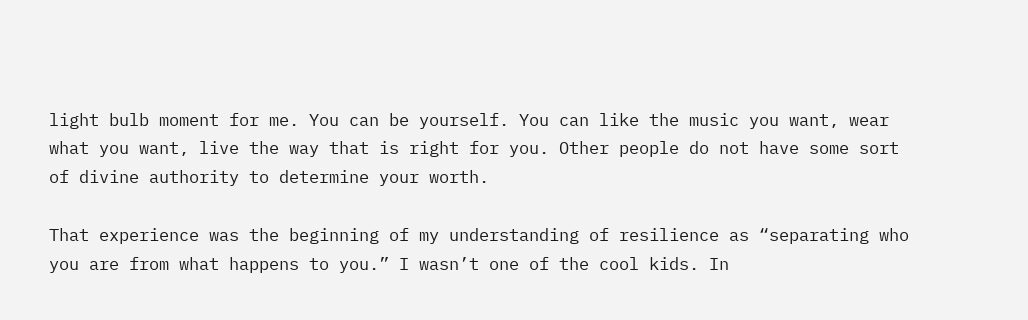light bulb moment for me. You can be yourself. You can like the music you want, wear what you want, live the way that is right for you. Other people do not have some sort of divine authority to determine your worth.

That experience was the beginning of my understanding of resilience as “separating who you are from what happens to you.” I wasn’t one of the cool kids. In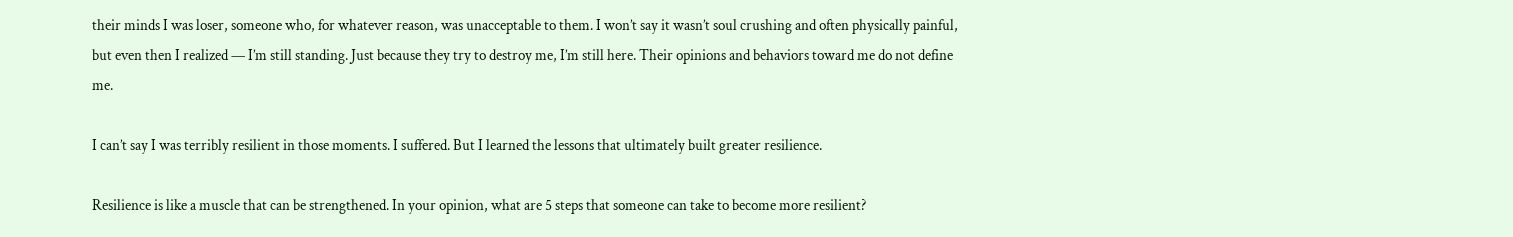their minds I was loser, someone who, for whatever reason, was unacceptable to them. I won’t say it wasn’t soul crushing and often physically painful, but even then I realized — I’m still standing. Just because they try to destroy me, I’m still here. Their opinions and behaviors toward me do not define me.

I can’t say I was terribly resilient in those moments. I suffered. But I learned the lessons that ultimately built greater resilience.

Resilience is like a muscle that can be strengthened. In your opinion, what are 5 steps that someone can take to become more resilient?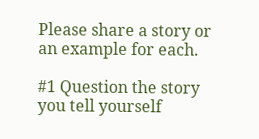Please share a story or an example for each.

#1 Question the story you tell yourself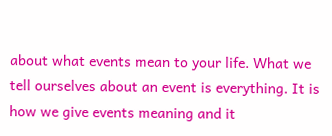about what events mean to your life. What we tell ourselves about an event is everything. It is how we give events meaning and it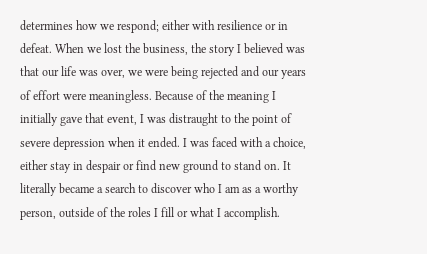determines how we respond; either with resilience or in defeat. When we lost the business, the story I believed was that our life was over, we were being rejected and our years of effort were meaningless. Because of the meaning I initially gave that event, I was distraught to the point of severe depression when it ended. I was faced with a choice, either stay in despair or find new ground to stand on. It literally became a search to discover who I am as a worthy person, outside of the roles I fill or what I accomplish.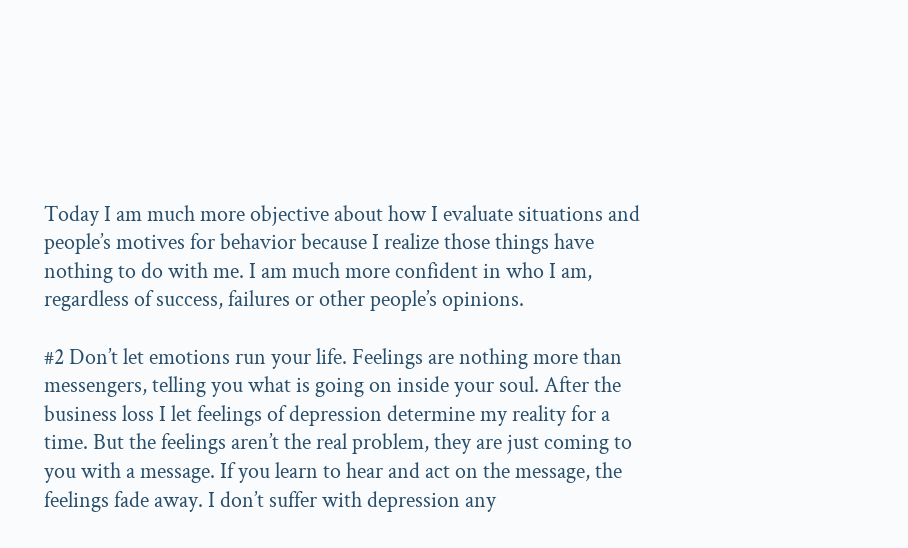Today I am much more objective about how I evaluate situations and people’s motives for behavior because I realize those things have nothing to do with me. I am much more confident in who I am, regardless of success, failures or other people’s opinions.

#2 Don’t let emotions run your life. Feelings are nothing more than messengers, telling you what is going on inside your soul. After the business loss I let feelings of depression determine my reality for a time. But the feelings aren’t the real problem, they are just coming to you with a message. If you learn to hear and act on the message, the feelings fade away. I don’t suffer with depression any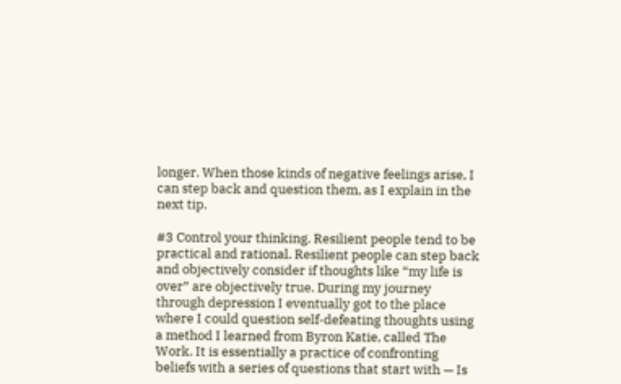longer. When those kinds of negative feelings arise, I can step back and question them, as I explain in the next tip.

#3 Control your thinking. Resilient people tend to be practical and rational. Resilient people can step back and objectively consider if thoughts like “my life is over” are objectively true. During my journey through depression I eventually got to the place where I could question self-defeating thoughts using a method I learned from Byron Katie, called The Work. It is essentially a practice of confronting beliefs with a series of questions that start with — Is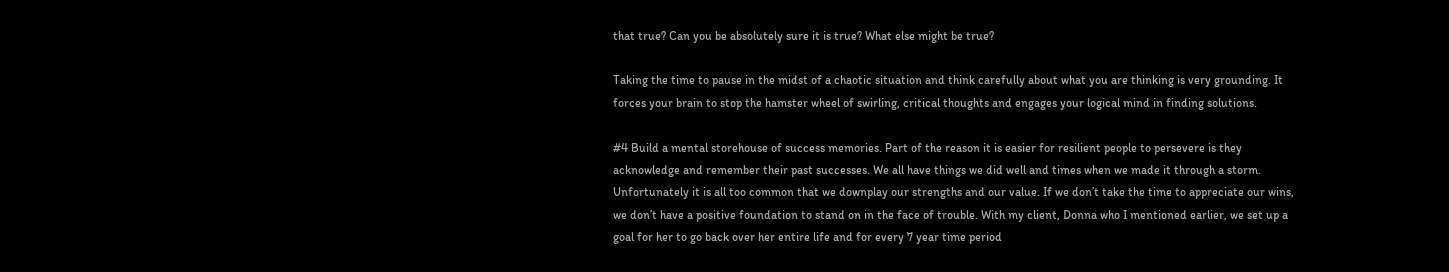that true? Can you be absolutely sure it is true? What else might be true?

Taking the time to pause in the midst of a chaotic situation and think carefully about what you are thinking is very grounding. It forces your brain to stop the hamster wheel of swirling, critical thoughts and engages your logical mind in finding solutions.

#4 Build a mental storehouse of success memories. Part of the reason it is easier for resilient people to persevere is they acknowledge and remember their past successes. We all have things we did well and times when we made it through a storm. Unfortunately it is all too common that we downplay our strengths and our value. If we don’t take the time to appreciate our wins, we don’t have a positive foundation to stand on in the face of trouble. With my client, Donna who I mentioned earlier, we set up a goal for her to go back over her entire life and for every 7 year time period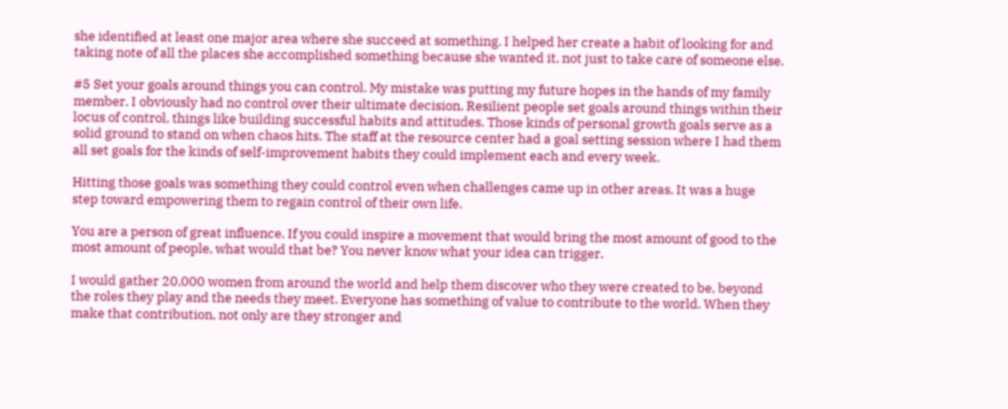she identified at least one major area where she succeed at something. I helped her create a habit of looking for and taking note of all the places she accomplished something because she wanted it, not just to take care of someone else.

#5 Set your goals around things you can control. My mistake was putting my future hopes in the hands of my family member. I obviously had no control over their ultimate decision. Resilient people set goals around things within their locus of control, things like building successful habits and attitudes. Those kinds of personal growth goals serve as a solid ground to stand on when chaos hits. The staff at the resource center had a goal setting session where I had them all set goals for the kinds of self-improvement habits they could implement each and every week.

Hitting those goals was something they could control even when challenges came up in other areas. It was a huge step toward empowering them to regain control of their own life.

You are a person of great influence. If you could inspire a movement that would bring the most amount of good to the most amount of people, what would that be? You never know what your idea can trigger.

I would gather 20,000 women from around the world and help them discover who they were created to be, beyond the roles they play and the needs they meet. Everyone has something of value to contribute to the world. When they make that contribution, not only are they stronger and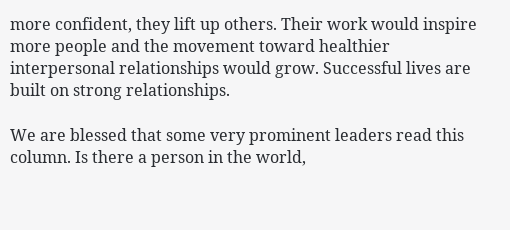more confident, they lift up others. Their work would inspire more people and the movement toward healthier interpersonal relationships would grow. Successful lives are built on strong relationships.

We are blessed that some very prominent leaders read this column. Is there a person in the world,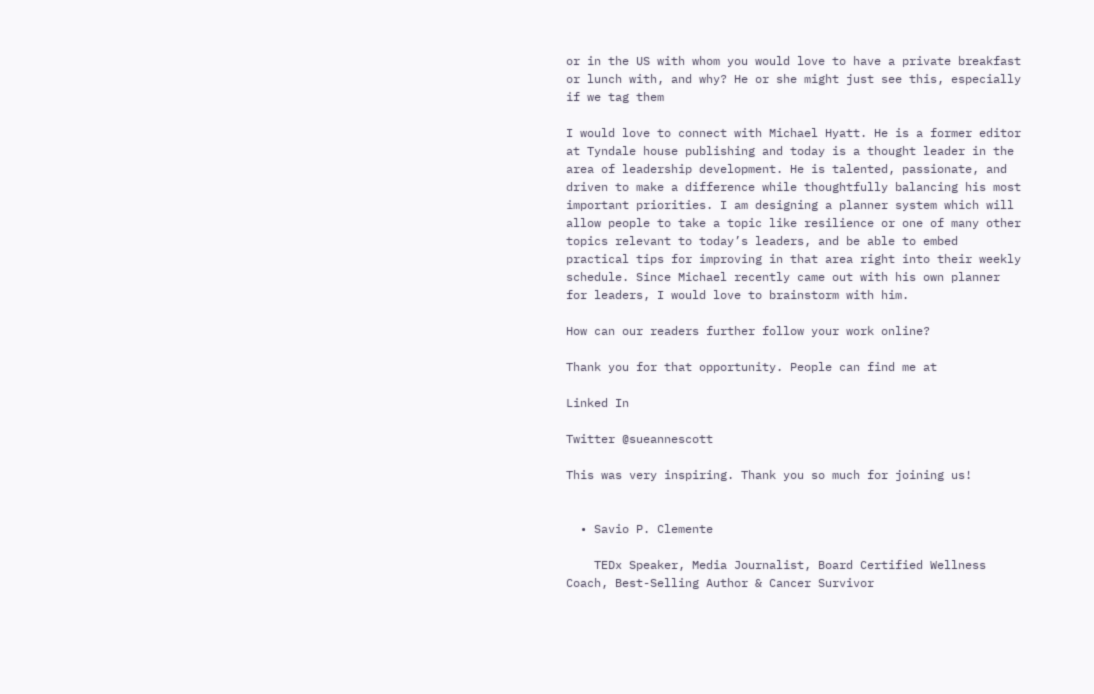or in the US with whom you would love to have a private breakfast or lunch with, and why? He or she might just see this, especially if we tag them

I would love to connect with Michael Hyatt. He is a former editor at Tyndale house publishing and today is a thought leader in the area of leadership development. He is talented, passionate, and driven to make a difference while thoughtfully balancing his most important priorities. I am designing a planner system which will allow people to take a topic like resilience or one of many other topics relevant to today’s leaders, and be able to embed practical tips for improving in that area right into their weekly schedule. Since Michael recently came out with his own planner for leaders, I would love to brainstorm with him.

How can our readers further follow your work online?

Thank you for that opportunity. People can find me at

Linked In

Twitter @sueannescott

This was very inspiring. Thank you so much for joining us!


  • Savio P. Clemente

    TEDx Speaker, Media Journalist, Board Certified Wellness Coach, Best-Selling Author & Cancer Survivor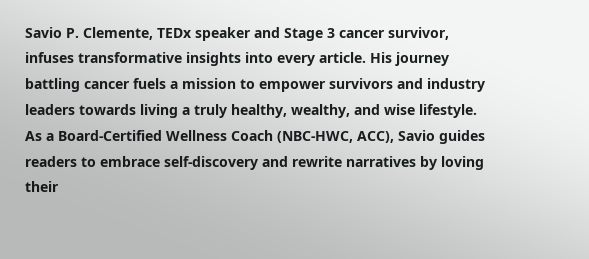Savio P. Clemente, TEDx speaker and Stage 3 cancer survivor, infuses transformative insights into every article. His journey battling cancer fuels a mission to empower survivors and industry leaders towards living a truly healthy, wealthy, and wise lifestyle. As a Board-Certified Wellness Coach (NBC-HWC, ACC), Savio guides readers to embrace self-discovery and rewrite narratives by loving their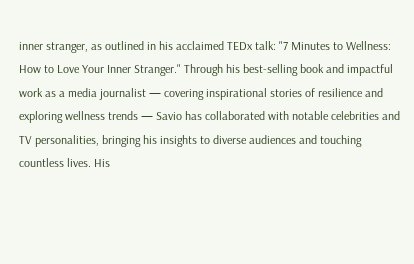inner stranger, as outlined in his acclaimed TEDx talk: "7 Minutes to Wellness: How to Love Your Inner Stranger." Through his best-selling book and impactful work as a media journalist — covering inspirational stories of resilience and exploring wellness trends — Savio has collaborated with notable celebrities and TV personalities, bringing his insights to diverse audiences and touching countless lives. His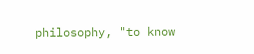philosophy, "to know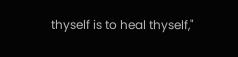thyself is to heal thyself,"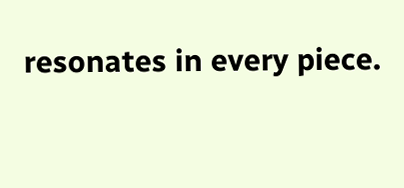resonates in every piece.